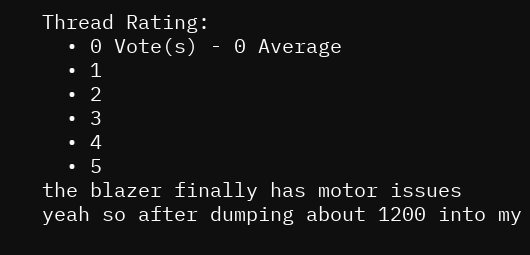Thread Rating:
  • 0 Vote(s) - 0 Average
  • 1
  • 2
  • 3
  • 4
  • 5
the blazer finally has motor issues
yeah so after dumping about 1200 into my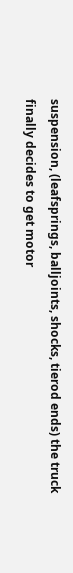suspension, (leafsprings, balljoints, shocks, tierod ends) the truck finally decides to get motor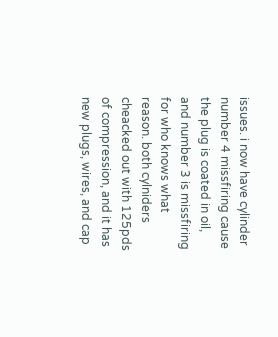issues. i now have cylinder number 4 missfiring cause the plug is coated in oil, and number 3 is missfiring for who knows what reason. both cylniders cheacked out with 125pds of compression, and it has new plugs, wires, and cap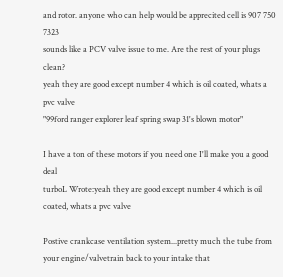and rotor. anyone who can help would be apprecited cell is 907 750 7323
sounds like a PCV valve issue to me. Are the rest of your plugs clean?
yeah they are good except number 4 which is oil coated, whats a pvc valve
"99ford ranger explorer leaf spring swap 31's blown motor"

I have a ton of these motors if you need one I'll make you a good deal
turboL Wrote:yeah they are good except number 4 which is oil coated, whats a pvc valve

Postive crankcase ventilation system...pretty much the tube from your engine/valvetrain back to your intake that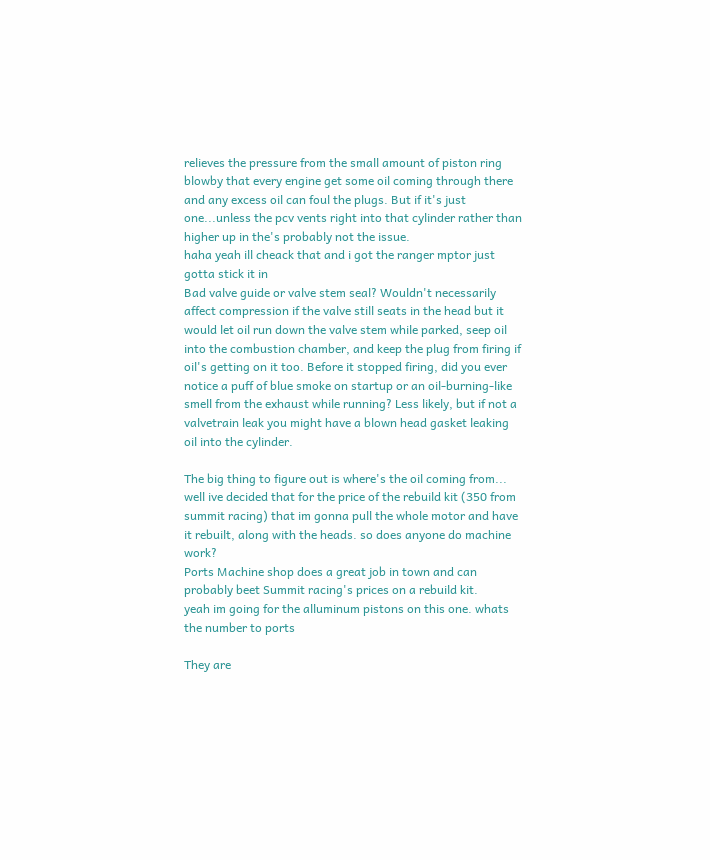relieves the pressure from the small amount of piston ring blowby that every engine get some oil coming through there and any excess oil can foul the plugs. But if it's just one...unless the pcv vents right into that cylinder rather than higher up in the's probably not the issue.
haha yeah ill cheack that and i got the ranger mptor just gotta stick it in
Bad valve guide or valve stem seal? Wouldn't necessarily affect compression if the valve still seats in the head but it would let oil run down the valve stem while parked, seep oil into the combustion chamber, and keep the plug from firing if oil's getting on it too. Before it stopped firing, did you ever notice a puff of blue smoke on startup or an oil-burning-like smell from the exhaust while running? Less likely, but if not a valvetrain leak you might have a blown head gasket leaking oil into the cylinder.

The big thing to figure out is where's the oil coming from...
well ive decided that for the price of the rebuild kit (350 from summit racing) that im gonna pull the whole motor and have it rebuilt, along with the heads. so does anyone do machine work?
Ports Machine shop does a great job in town and can probably beet Summit racing's prices on a rebuild kit.
yeah im going for the alluminum pistons on this one. whats the number to ports

They are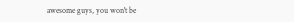awesome guys, you won't be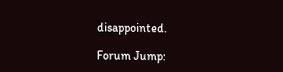disappointed.

Forum Jump: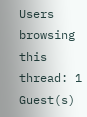Users browsing this thread: 1 Guest(s)